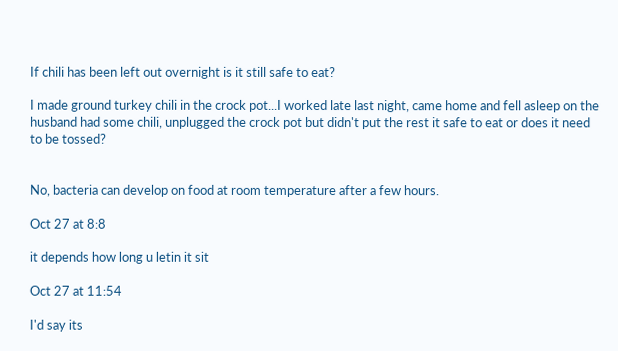If chili has been left out overnight is it still safe to eat?

I made ground turkey chili in the crock pot...I worked late last night, came home and fell asleep on the husband had some chili, unplugged the crock pot but didn't put the rest it safe to eat or does it need to be tossed?


No, bacteria can develop on food at room temperature after a few hours.

Oct 27 at 8:8

it depends how long u letin it sit

Oct 27 at 11:54

I'd say its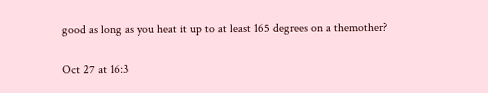good as long as you heat it up to at least 165 degrees on a themother?

Oct 27 at 16:3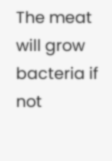The meat will grow bacteria if not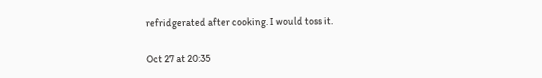refridgerated after cooking. I would toss it.

Oct 27 at 20:35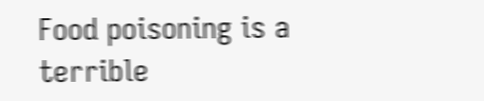Food poisoning is a terrible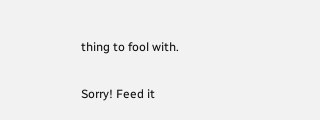thing to fool with.

Sorry! Feed it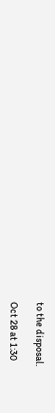to the disposal.

Oct 28 at 1:30